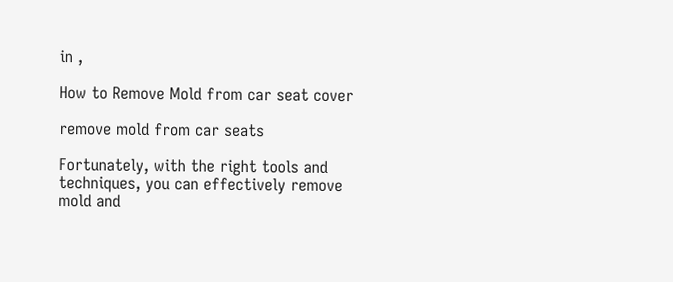in ,

How to Remove Mold from car seat cover

remove mold from car seats

Fortunately, with the right tools and techniques, you can effectively remove mold and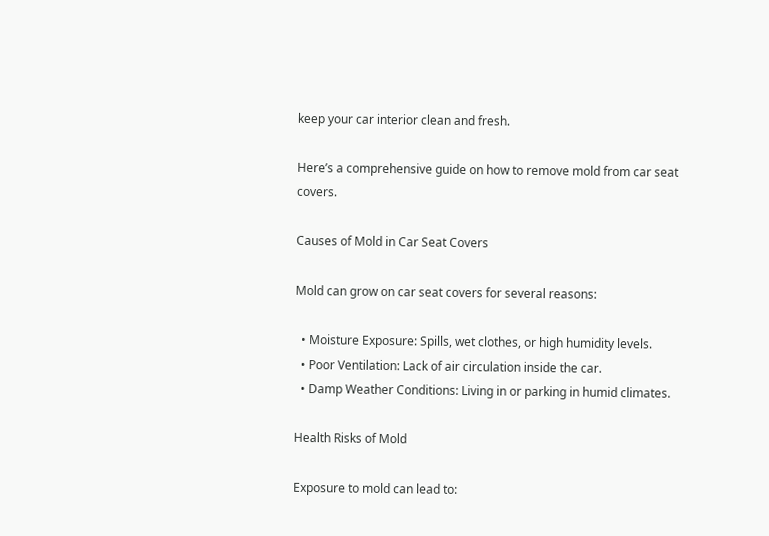keep your car interior clean and fresh.

Here’s a comprehensive guide on how to remove mold from car seat covers.

Causes of Mold in Car Seat Covers

Mold can grow on car seat covers for several reasons:

  • Moisture Exposure: Spills, wet clothes, or high humidity levels.
  • Poor Ventilation: Lack of air circulation inside the car.
  • Damp Weather Conditions: Living in or parking in humid climates.

Health Risks of Mold

Exposure to mold can lead to: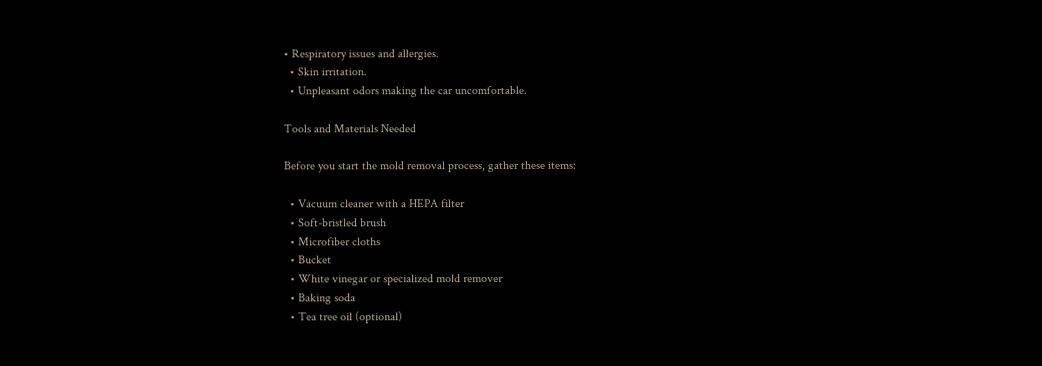• Respiratory issues and allergies.
  • Skin irritation.
  • Unpleasant odors making the car uncomfortable.

Tools and Materials Needed

Before you start the mold removal process, gather these items:

  • Vacuum cleaner with a HEPA filter
  • Soft-bristled brush
  • Microfiber cloths
  • Bucket
  • White vinegar or specialized mold remover
  • Baking soda
  • Tea tree oil (optional)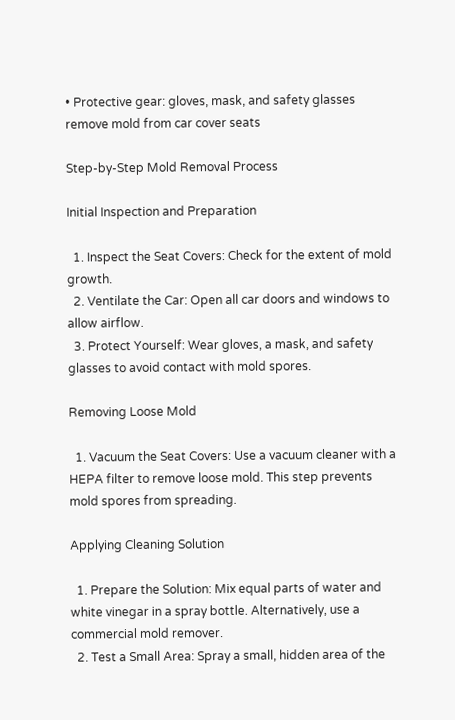• Protective gear: gloves, mask, and safety glasses
remove mold from car cover seats

Step-by-Step Mold Removal Process

Initial Inspection and Preparation

  1. Inspect the Seat Covers: Check for the extent of mold growth.
  2. Ventilate the Car: Open all car doors and windows to allow airflow.
  3. Protect Yourself: Wear gloves, a mask, and safety glasses to avoid contact with mold spores.

Removing Loose Mold

  1. Vacuum the Seat Covers: Use a vacuum cleaner with a HEPA filter to remove loose mold. This step prevents mold spores from spreading.

Applying Cleaning Solution

  1. Prepare the Solution: Mix equal parts of water and white vinegar in a spray bottle. Alternatively, use a commercial mold remover.
  2. Test a Small Area: Spray a small, hidden area of the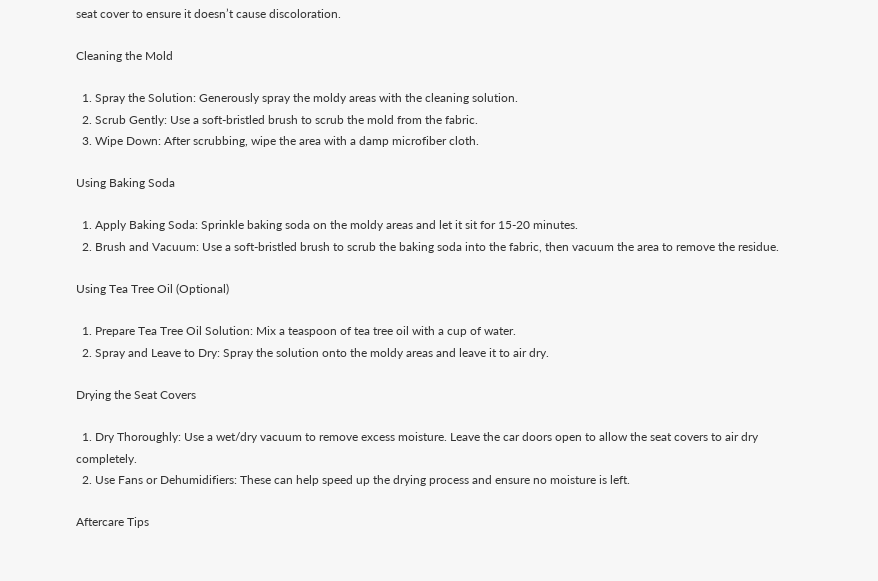seat cover to ensure it doesn’t cause discoloration.

Cleaning the Mold

  1. Spray the Solution: Generously spray the moldy areas with the cleaning solution.
  2. Scrub Gently: Use a soft-bristled brush to scrub the mold from the fabric.
  3. Wipe Down: After scrubbing, wipe the area with a damp microfiber cloth.

Using Baking Soda

  1. Apply Baking Soda: Sprinkle baking soda on the moldy areas and let it sit for 15-20 minutes.
  2. Brush and Vacuum: Use a soft-bristled brush to scrub the baking soda into the fabric, then vacuum the area to remove the residue.

Using Tea Tree Oil (Optional)

  1. Prepare Tea Tree Oil Solution: Mix a teaspoon of tea tree oil with a cup of water.
  2. Spray and Leave to Dry: Spray the solution onto the moldy areas and leave it to air dry.

Drying the Seat Covers

  1. Dry Thoroughly: Use a wet/dry vacuum to remove excess moisture. Leave the car doors open to allow the seat covers to air dry completely.
  2. Use Fans or Dehumidifiers: These can help speed up the drying process and ensure no moisture is left.

Aftercare Tips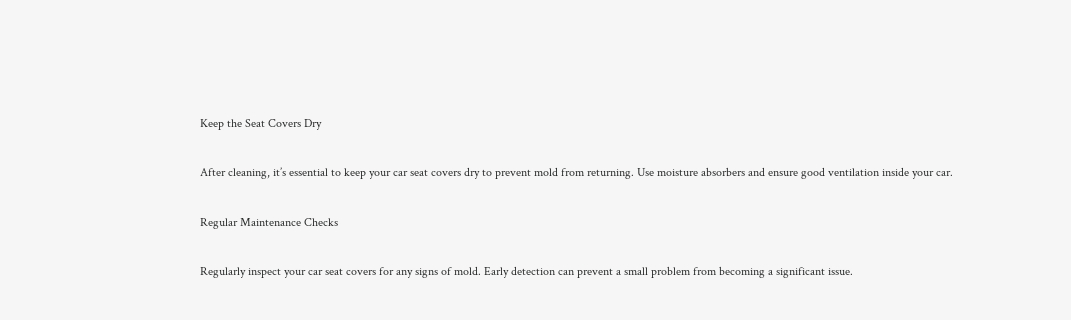Keep the Seat Covers Dry

After cleaning, it’s essential to keep your car seat covers dry to prevent mold from returning. Use moisture absorbers and ensure good ventilation inside your car.

Regular Maintenance Checks

Regularly inspect your car seat covers for any signs of mold. Early detection can prevent a small problem from becoming a significant issue.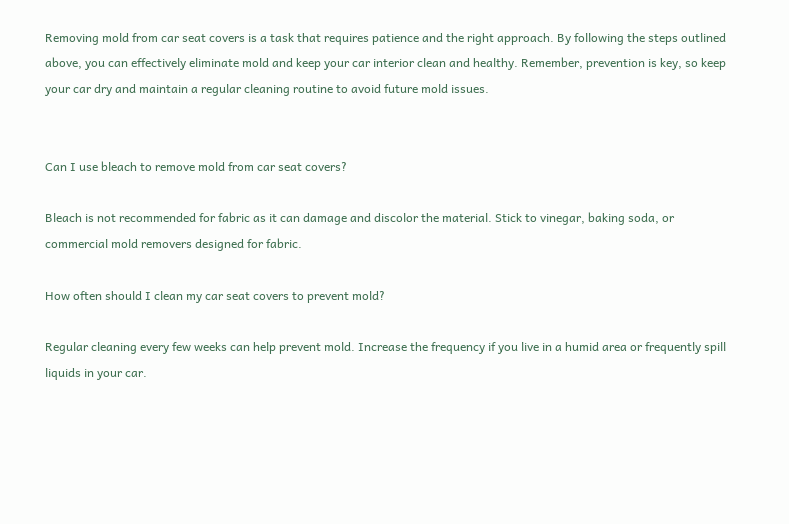Removing mold from car seat covers is a task that requires patience and the right approach. By following the steps outlined above, you can effectively eliminate mold and keep your car interior clean and healthy. Remember, prevention is key, so keep your car dry and maintain a regular cleaning routine to avoid future mold issues.


Can I use bleach to remove mold from car seat covers?

Bleach is not recommended for fabric as it can damage and discolor the material. Stick to vinegar, baking soda, or commercial mold removers designed for fabric.

How often should I clean my car seat covers to prevent mold?

Regular cleaning every few weeks can help prevent mold. Increase the frequency if you live in a humid area or frequently spill liquids in your car.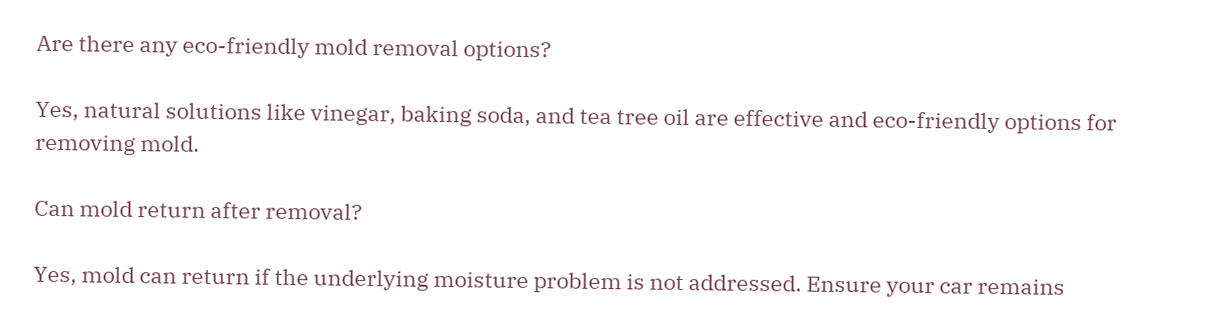Are there any eco-friendly mold removal options?

Yes, natural solutions like vinegar, baking soda, and tea tree oil are effective and eco-friendly options for removing mold.

Can mold return after removal?

Yes, mold can return if the underlying moisture problem is not addressed. Ensure your car remains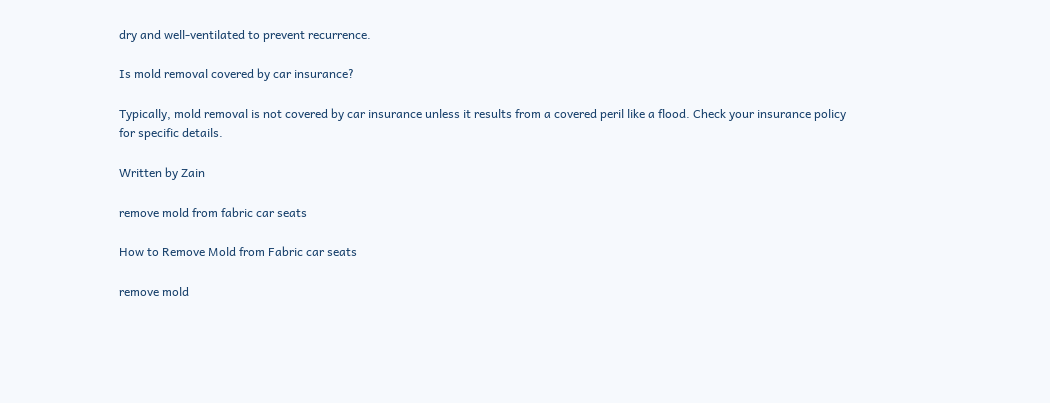dry and well-ventilated to prevent recurrence.

Is mold removal covered by car insurance?

Typically, mold removal is not covered by car insurance unless it results from a covered peril like a flood. Check your insurance policy for specific details.

Written by Zain

remove mold from fabric car seats

How to Remove Mold from Fabric car seats

remove mold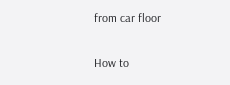from car floor

How to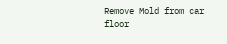Remove Mold from car floor